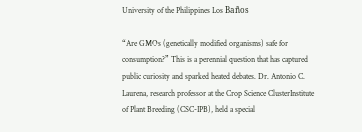University of the Philippines Los Baños

“Are GMOs (genetically modified organisms) safe for consumption?” This is a perennial question that has captured public curiosity and sparked heated debates. Dr. Antonio C. Laurena, research professor at the Crop Science ClusterInstitute of Plant Breeding (CSC-IPB), held a special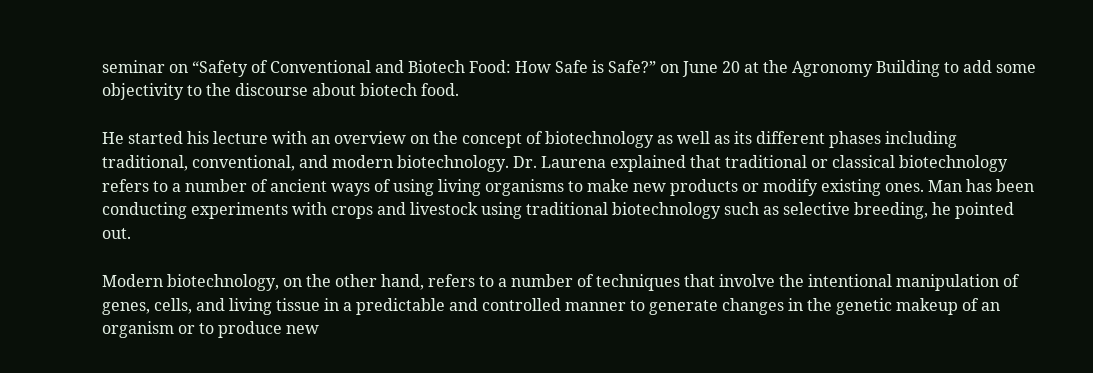seminar on “Safety of Conventional and Biotech Food: How Safe is Safe?” on June 20 at the Agronomy Building to add some objectivity to the discourse about biotech food.

He started his lecture with an overview on the concept of biotechnology as well as its different phases including traditional, conventional, and modern biotechnology. Dr. Laurena explained that traditional or classical biotechnology refers to a number of ancient ways of using living organisms to make new products or modify existing ones. Man has been conducting experiments with crops and livestock using traditional biotechnology such as selective breeding, he pointed out.

Modern biotechnology, on the other hand, refers to a number of techniques that involve the intentional manipulation of genes, cells, and living tissue in a predictable and controlled manner to generate changes in the genetic makeup of an organism or to produce new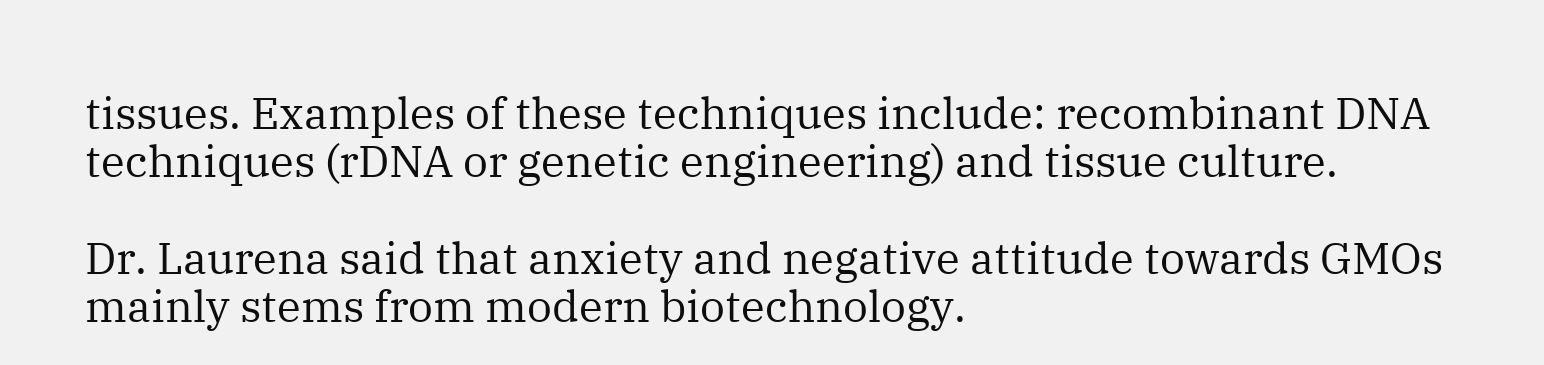tissues. Examples of these techniques include: recombinant DNA techniques (rDNA or genetic engineering) and tissue culture.

Dr. Laurena said that anxiety and negative attitude towards GMOs mainly stems from modern biotechnology.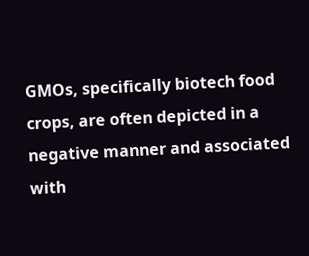GMOs, specifically biotech food crops, are often depicted in a negative manner and associated with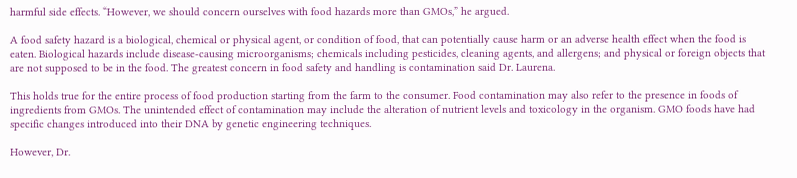harmful side effects. “However, we should concern ourselves with food hazards more than GMOs,” he argued.

A food safety hazard is a biological, chemical or physical agent, or condition of food, that can potentially cause harm or an adverse health effect when the food is eaten. Biological hazards include disease-causing microorganisms; chemicals including pesticides, cleaning agents, and allergens; and physical or foreign objects that are not supposed to be in the food. The greatest concern in food safety and handling is contamination said Dr. Laurena.

This holds true for the entire process of food production starting from the farm to the consumer. Food contamination may also refer to the presence in foods of ingredients from GMOs. The unintended effect of contamination may include the alteration of nutrient levels and toxicology in the organism. GMO foods have had specific changes introduced into their DNA by genetic engineering techniques.

However, Dr.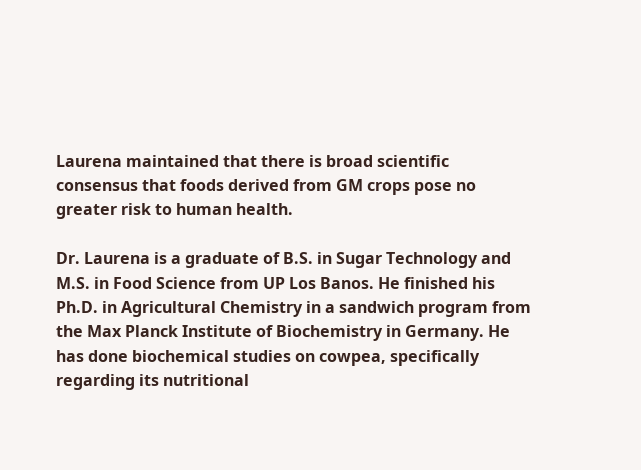Laurena maintained that there is broad scientific consensus that foods derived from GM crops pose no greater risk to human health.

Dr. Laurena is a graduate of B.S. in Sugar Technology and M.S. in Food Science from UP Los Banos. He finished his Ph.D. in Agricultural Chemistry in a sandwich program from the Max Planck Institute of Biochemistry in Germany. He has done biochemical studies on cowpea, specifically regarding its nutritional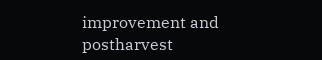improvement and postharvest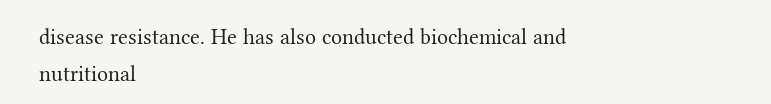disease resistance. He has also conducted biochemical and nutritional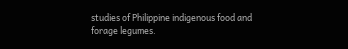studies of Philippine indigenous food and forage legumes.